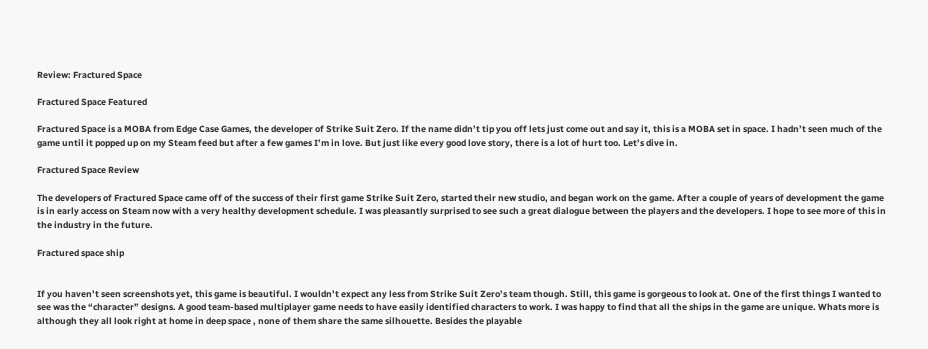Review: Fractured Space

Fractured Space Featured

Fractured Space is a MOBA from Edge Case Games, the developer of Strike Suit Zero. If the name didn’t tip you off lets just come out and say it, this is a MOBA set in space. I hadn’t seen much of the game until it popped up on my Steam feed but after a few games I’m in love. But just like every good love story, there is a lot of hurt too. Let’s dive in.

Fractured Space Review

The developers of Fractured Space came off of the success of their first game Strike Suit Zero, started their new studio, and began work on the game. After a couple of years of development the game is in early access on Steam now with a very healthy development schedule. I was pleasantly surprised to see such a great dialogue between the players and the developers. I hope to see more of this in the industry in the future.

Fractured space ship


If you haven’t seen screenshots yet, this game is beautiful. I wouldn’t expect any less from Strike Suit Zero’s team though. Still, this game is gorgeous to look at. One of the first things I wanted to see was the “character” designs. A good team-based multiplayer game needs to have easily identified characters to work. I was happy to find that all the ships in the game are unique. Whats more is although they all look right at home in deep space , none of them share the same silhouette. Besides the playable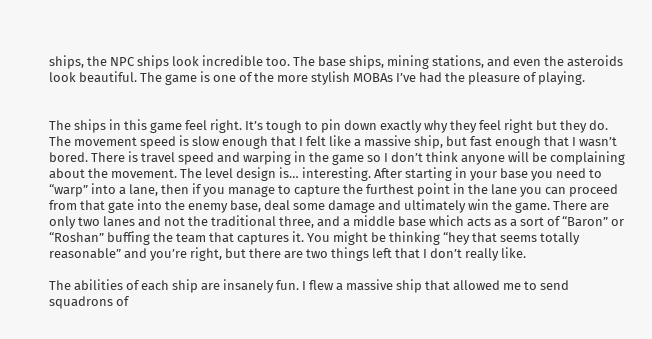ships, the NPC ships look incredible too. The base ships, mining stations, and even the asteroids look beautiful. The game is one of the more stylish MOBAs I’ve had the pleasure of playing.


The ships in this game feel right. It’s tough to pin down exactly why they feel right but they do. The movement speed is slow enough that I felt like a massive ship, but fast enough that I wasn’t bored. There is travel speed and warping in the game so I don’t think anyone will be complaining about the movement. The level design is… interesting. After starting in your base you need to “warp” into a lane, then if you manage to capture the furthest point in the lane you can proceed from that gate into the enemy base, deal some damage and ultimately win the game. There are only two lanes and not the traditional three, and a middle base which acts as a sort of “Baron” or “Roshan” buffing the team that captures it. You might be thinking “hey that seems totally reasonable” and you’re right, but there are two things left that I don’t really like.

The abilities of each ship are insanely fun. I flew a massive ship that allowed me to send squadrons of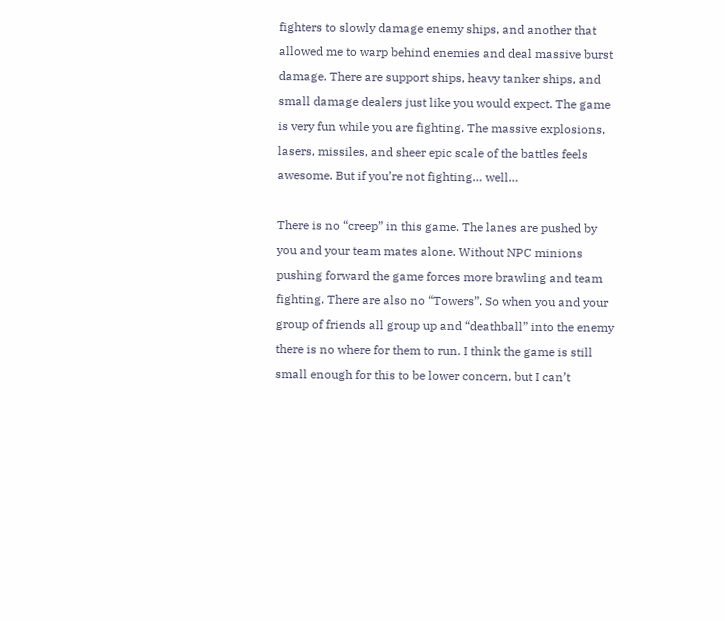fighters to slowly damage enemy ships, and another that allowed me to warp behind enemies and deal massive burst damage. There are support ships, heavy tanker ships, and small damage dealers just like you would expect. The game is very fun while you are fighting. The massive explosions, lasers, missiles, and sheer epic scale of the battles feels awesome. But if you’re not fighting… well…

There is no “creep” in this game. The lanes are pushed by you and your team mates alone. Without NPC minions pushing forward the game forces more brawling and team fighting. There are also no “Towers”. So when you and your group of friends all group up and “deathball” into the enemy there is no where for them to run. I think the game is still small enough for this to be lower concern, but I can’t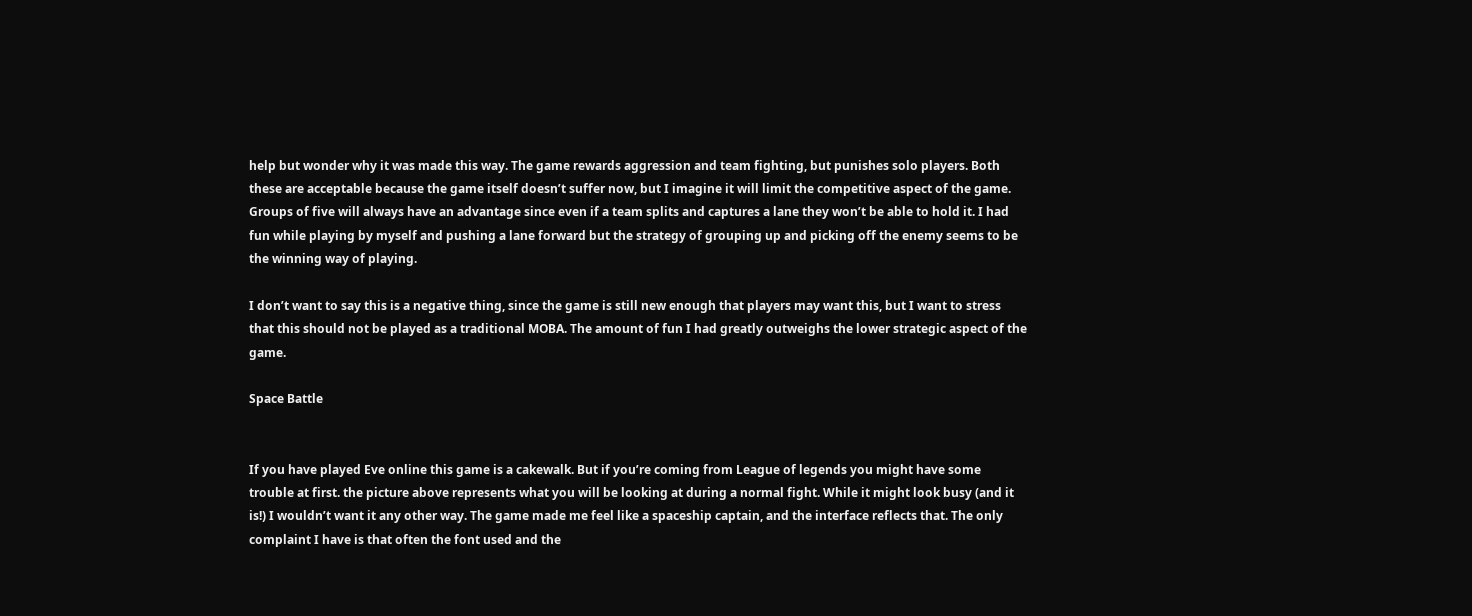help but wonder why it was made this way. The game rewards aggression and team fighting, but punishes solo players. Both these are acceptable because the game itself doesn’t suffer now, but I imagine it will limit the competitive aspect of the game. Groups of five will always have an advantage since even if a team splits and captures a lane they won’t be able to hold it. I had fun while playing by myself and pushing a lane forward but the strategy of grouping up and picking off the enemy seems to be the winning way of playing.

I don’t want to say this is a negative thing, since the game is still new enough that players may want this, but I want to stress that this should not be played as a traditional MOBA. The amount of fun I had greatly outweighs the lower strategic aspect of the game.

Space Battle


If you have played Eve online this game is a cakewalk. But if you’re coming from League of legends you might have some trouble at first. the picture above represents what you will be looking at during a normal fight. While it might look busy (and it is!) I wouldn’t want it any other way. The game made me feel like a spaceship captain, and the interface reflects that. The only complaint I have is that often the font used and the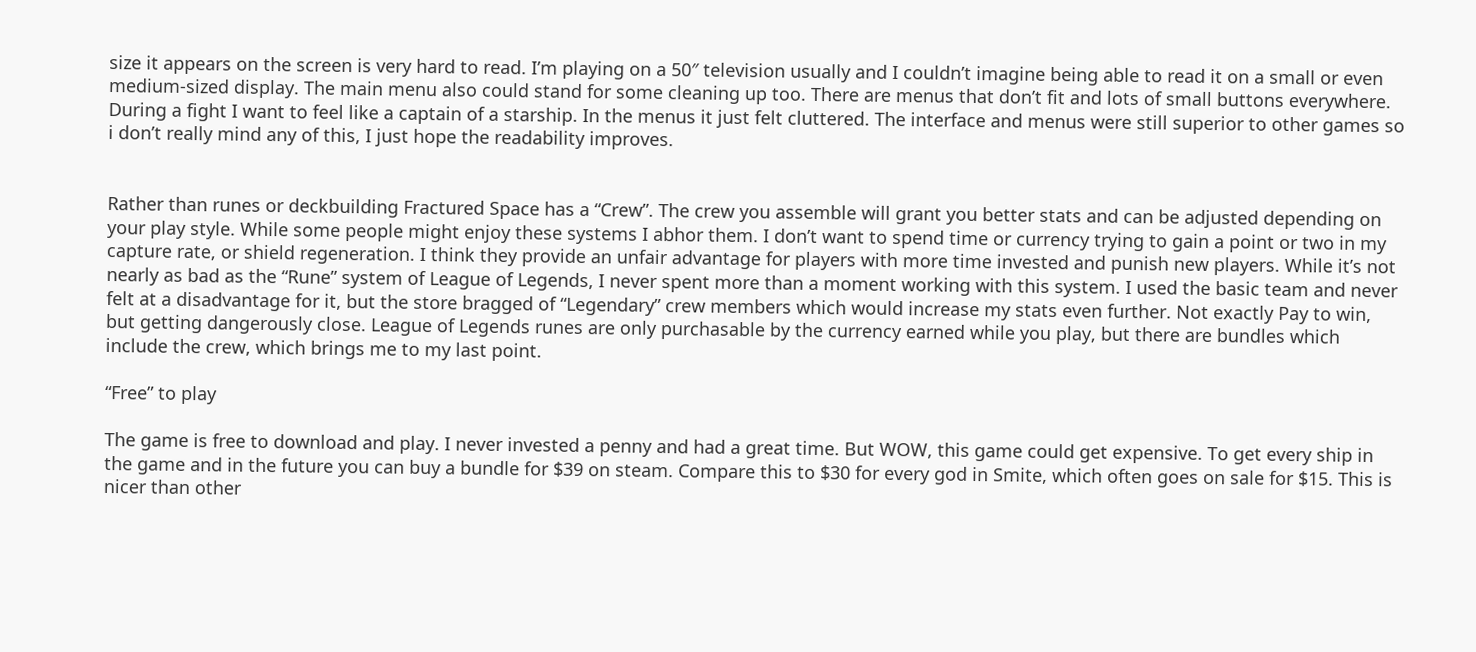size it appears on the screen is very hard to read. I’m playing on a 50″ television usually and I couldn’t imagine being able to read it on a small or even medium-sized display. The main menu also could stand for some cleaning up too. There are menus that don’t fit and lots of small buttons everywhere. During a fight I want to feel like a captain of a starship. In the menus it just felt cluttered. The interface and menus were still superior to other games so i don’t really mind any of this, I just hope the readability improves.


Rather than runes or deckbuilding Fractured Space has a “Crew”. The crew you assemble will grant you better stats and can be adjusted depending on your play style. While some people might enjoy these systems I abhor them. I don’t want to spend time or currency trying to gain a point or two in my capture rate, or shield regeneration. I think they provide an unfair advantage for players with more time invested and punish new players. While it’s not nearly as bad as the “Rune” system of League of Legends, I never spent more than a moment working with this system. I used the basic team and never felt at a disadvantage for it, but the store bragged of “Legendary” crew members which would increase my stats even further. Not exactly Pay to win, but getting dangerously close. League of Legends runes are only purchasable by the currency earned while you play, but there are bundles which include the crew, which brings me to my last point.

“Free” to play

The game is free to download and play. I never invested a penny and had a great time. But WOW, this game could get expensive. To get every ship in the game and in the future you can buy a bundle for $39 on steam. Compare this to $30 for every god in Smite, which often goes on sale for $15. This is nicer than other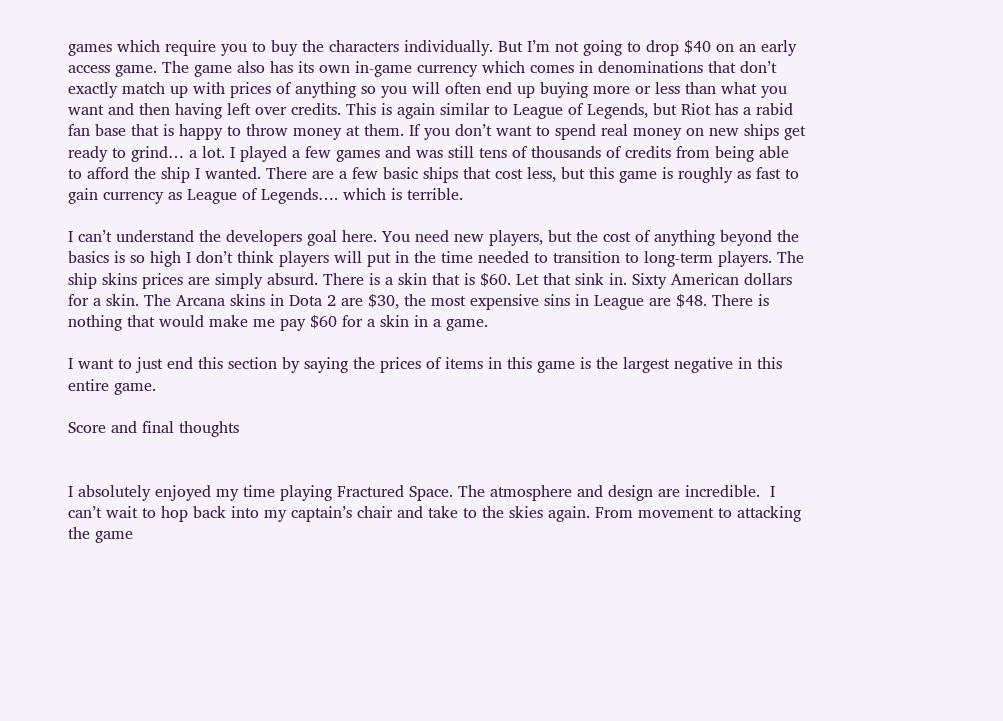games which require you to buy the characters individually. But I’m not going to drop $40 on an early access game. The game also has its own in-game currency which comes in denominations that don’t exactly match up with prices of anything so you will often end up buying more or less than what you want and then having left over credits. This is again similar to League of Legends, but Riot has a rabid fan base that is happy to throw money at them. If you don’t want to spend real money on new ships get ready to grind… a lot. I played a few games and was still tens of thousands of credits from being able to afford the ship I wanted. There are a few basic ships that cost less, but this game is roughly as fast to gain currency as League of Legends…. which is terrible.

I can’t understand the developers goal here. You need new players, but the cost of anything beyond the basics is so high I don’t think players will put in the time needed to transition to long-term players. The ship skins prices are simply absurd. There is a skin that is $60. Let that sink in. Sixty American dollars for a skin. The Arcana skins in Dota 2 are $30, the most expensive sins in League are $48. There is nothing that would make me pay $60 for a skin in a game.

I want to just end this section by saying the prices of items in this game is the largest negative in this entire game.

Score and final thoughts


I absolutely enjoyed my time playing Fractured Space. The atmosphere and design are incredible.  I can’t wait to hop back into my captain’s chair and take to the skies again. From movement to attacking the game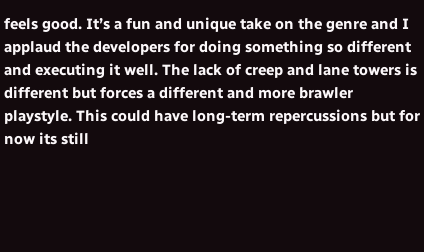feels good. It’s a fun and unique take on the genre and I applaud the developers for doing something so different and executing it well. The lack of creep and lane towers is different but forces a different and more brawler playstyle. This could have long-term repercussions but for now its still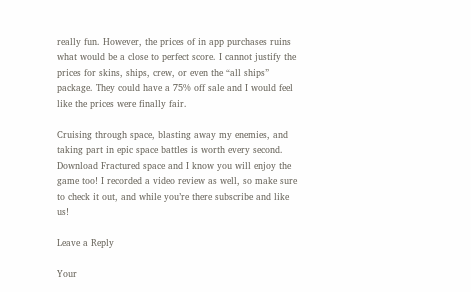really fun. However, the prices of in app purchases ruins what would be a close to perfect score. I cannot justify the prices for skins, ships, crew, or even the “all ships” package. They could have a 75% off sale and I would feel like the prices were finally fair.

Cruising through space, blasting away my enemies, and taking part in epic space battles is worth every second. Download Fractured space and I know you will enjoy the game too! I recorded a video review as well, so make sure to check it out, and while you’re there subscribe and like us!

Leave a Reply

Your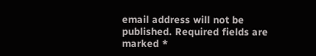email address will not be published. Required fields are marked *